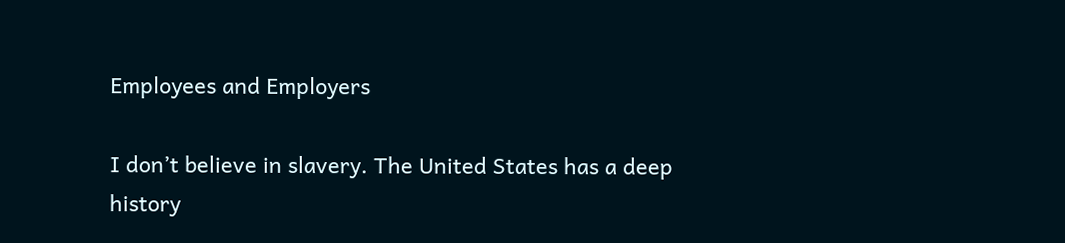Employees and Employers

I don’t believe in slavery. The United States has a deep history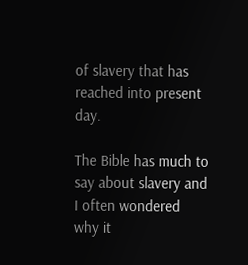of slavery that has reached into present day.

The Bible has much to say about slavery and I often wondered why it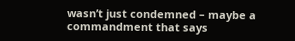wasn’t just condemned – maybe a commandment that says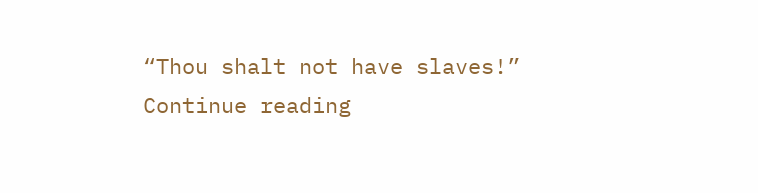“Thou shalt not have slaves!” Continue reading